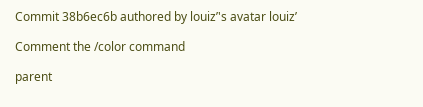Commit 38b6ec6b authored by louiz’'s avatar louiz’

Comment the /color command

parent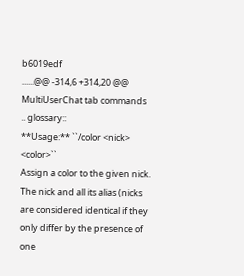b6019edf
......@@ -314,6 +314,20 @@ MultiUserChat tab commands
.. glossary::
**Usage:** ``/color <nick> <color>``
Assign a color to the given nick. The nick and all its alias (nicks
are considered identical if they only differ by the presence of one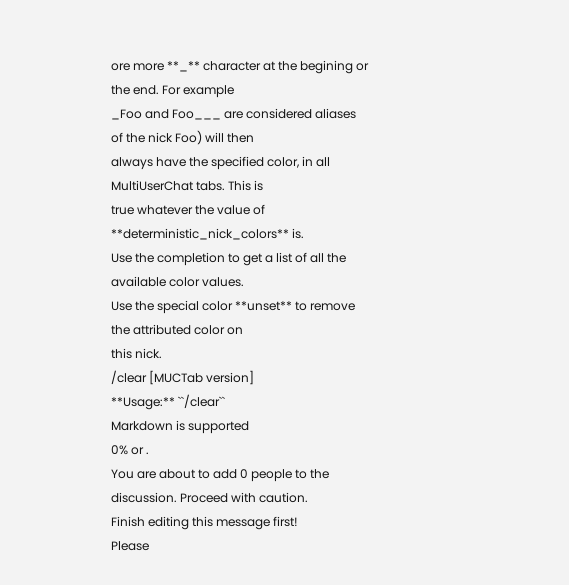ore more **_** character at the begining or the end. For example
_Foo and Foo___ are considered aliases of the nick Foo) will then
always have the specified color, in all MultiUserChat tabs. This is
true whatever the value of **deterministic_nick_colors** is.
Use the completion to get a list of all the available color values.
Use the special color **unset** to remove the attributed color on
this nick.
/clear [MUCTab version]
**Usage:** ``/clear``
Markdown is supported
0% or .
You are about to add 0 people to the discussion. Proceed with caution.
Finish editing this message first!
Please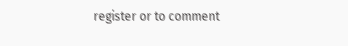register or to comment